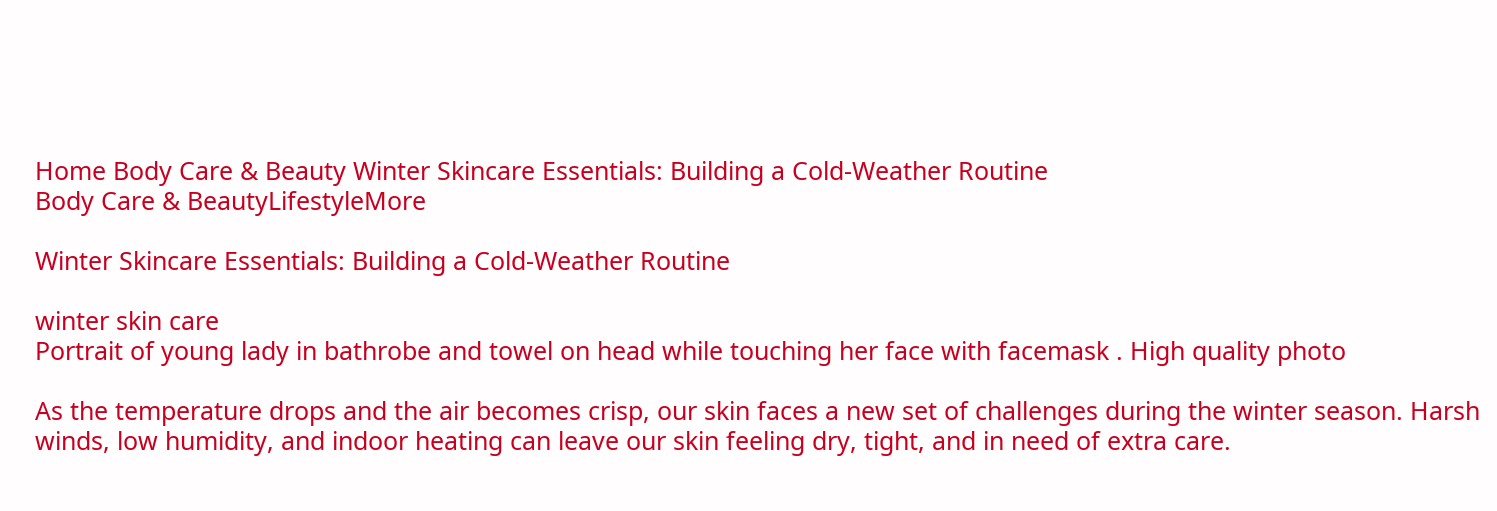Home Body Care & Beauty Winter Skincare Essentials: Building a Cold-Weather Routine
Body Care & BeautyLifestyleMore

Winter Skincare Essentials: Building a Cold-Weather Routine

winter skin care
Portrait of young lady in bathrobe and towel on head while touching her face with facemask . High quality photo

As the temperature drops and the air becomes crisp, our skin faces a new set of challenges during the winter season. Harsh winds, low humidity, and indoor heating can leave our skin feeling dry, tight, and in need of extra care.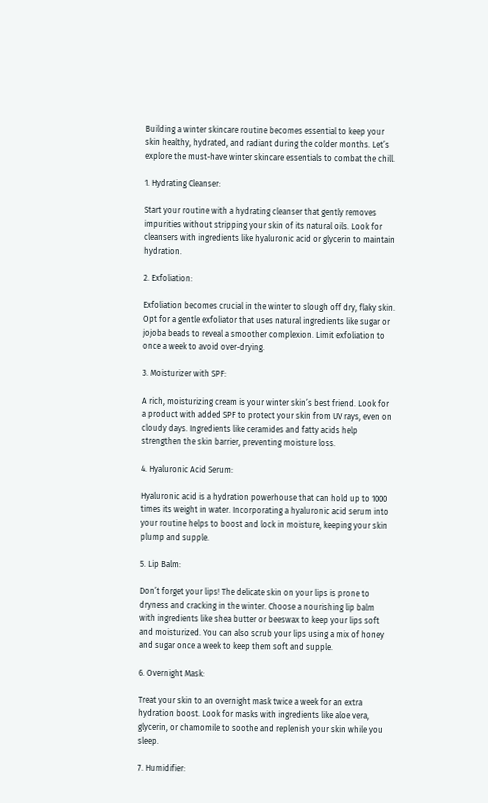Building a winter skincare routine becomes essential to keep your skin healthy, hydrated, and radiant during the colder months. Let’s explore the must-have winter skincare essentials to combat the chill.

1. Hydrating Cleanser:

Start your routine with a hydrating cleanser that gently removes impurities without stripping your skin of its natural oils. Look for cleansers with ingredients like hyaluronic acid or glycerin to maintain hydration.

2. Exfoliation:

Exfoliation becomes crucial in the winter to slough off dry, flaky skin. Opt for a gentle exfoliator that uses natural ingredients like sugar or jojoba beads to reveal a smoother complexion. Limit exfoliation to once a week to avoid over-drying.

3. Moisturizer with SPF:

A rich, moisturizing cream is your winter skin’s best friend. Look for a product with added SPF to protect your skin from UV rays, even on cloudy days. Ingredients like ceramides and fatty acids help strengthen the skin barrier, preventing moisture loss.

4. Hyaluronic Acid Serum:

Hyaluronic acid is a hydration powerhouse that can hold up to 1000 times its weight in water. Incorporating a hyaluronic acid serum into your routine helps to boost and lock in moisture, keeping your skin plump and supple.

5. Lip Balm:

Don’t forget your lips! The delicate skin on your lips is prone to dryness and cracking in the winter. Choose a nourishing lip balm with ingredients like shea butter or beeswax to keep your lips soft and moisturized. You can also scrub your lips using a mix of honey and sugar once a week to keep them soft and supple.

6. Overnight Mask:

Treat your skin to an overnight mask twice a week for an extra hydration boost. Look for masks with ingredients like aloe vera, glycerin, or chamomile to soothe and replenish your skin while you sleep.

7. Humidifier: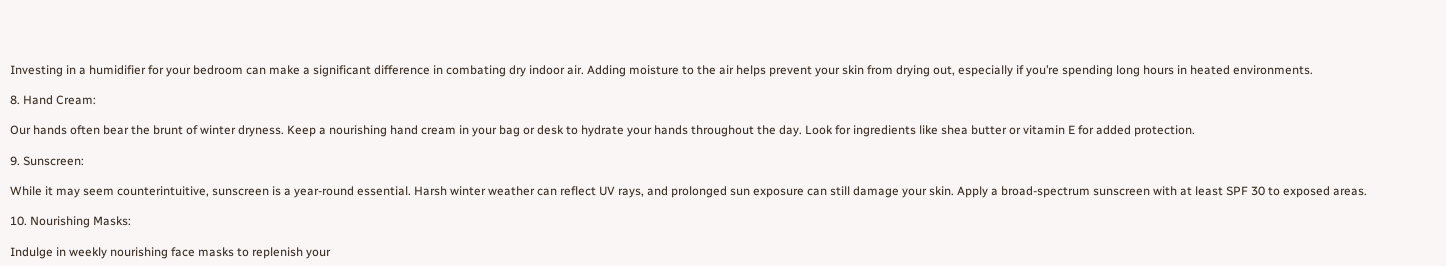Investing in a humidifier for your bedroom can make a significant difference in combating dry indoor air. Adding moisture to the air helps prevent your skin from drying out, especially if you’re spending long hours in heated environments.

8. Hand Cream:

Our hands often bear the brunt of winter dryness. Keep a nourishing hand cream in your bag or desk to hydrate your hands throughout the day. Look for ingredients like shea butter or vitamin E for added protection.

9. Sunscreen:

While it may seem counterintuitive, sunscreen is a year-round essential. Harsh winter weather can reflect UV rays, and prolonged sun exposure can still damage your skin. Apply a broad-spectrum sunscreen with at least SPF 30 to exposed areas.

10. Nourishing Masks:

Indulge in weekly nourishing face masks to replenish your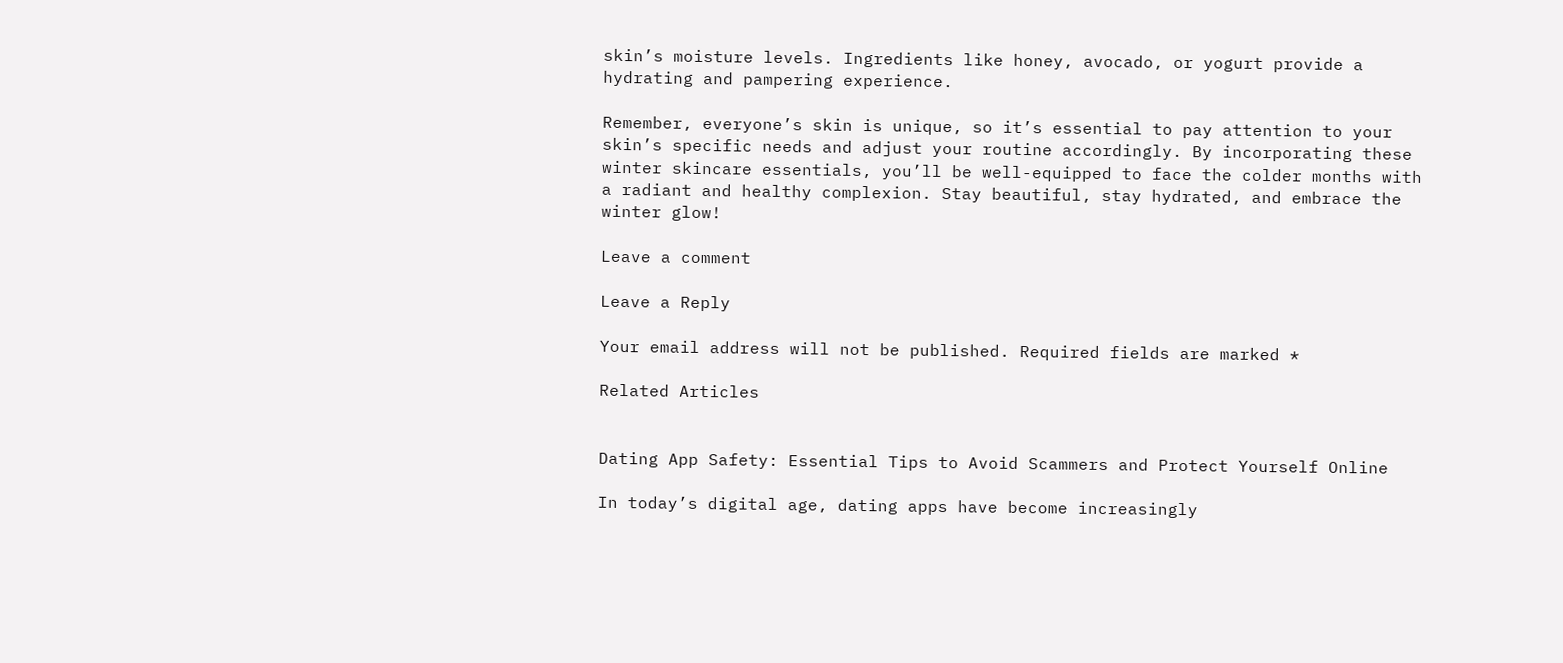skin’s moisture levels. Ingredients like honey, avocado, or yogurt provide a hydrating and pampering experience.

Remember, everyone’s skin is unique, so it’s essential to pay attention to your skin’s specific needs and adjust your routine accordingly. By incorporating these winter skincare essentials, you’ll be well-equipped to face the colder months with a radiant and healthy complexion. Stay beautiful, stay hydrated, and embrace the winter glow!

Leave a comment

Leave a Reply

Your email address will not be published. Required fields are marked *

Related Articles


Dating App Safety: Essential Tips to Avoid Scammers and Protect Yourself Online

In today’s digital age, dating apps have become increasingly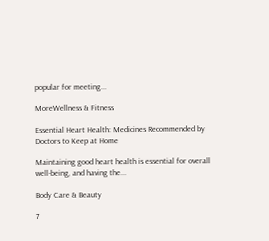popular for meeting...

MoreWellness & Fitness

Essential Heart Health: Medicines Recommended by Doctors to Keep at Home

Maintaining good heart health is essential for overall well-being, and having the...

Body Care & Beauty

7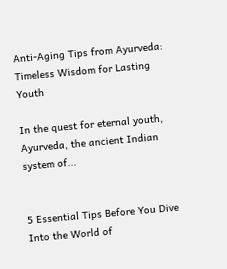Anti-Aging Tips from Ayurveda: Timeless Wisdom for Lasting Youth

In the quest for eternal youth, Ayurveda, the ancient Indian system of...


5 Essential Tips Before You Dive Into the World of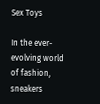Sex Toys

In the ever-evolving world of fashion, sneakers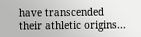have transcended their athletic origins...